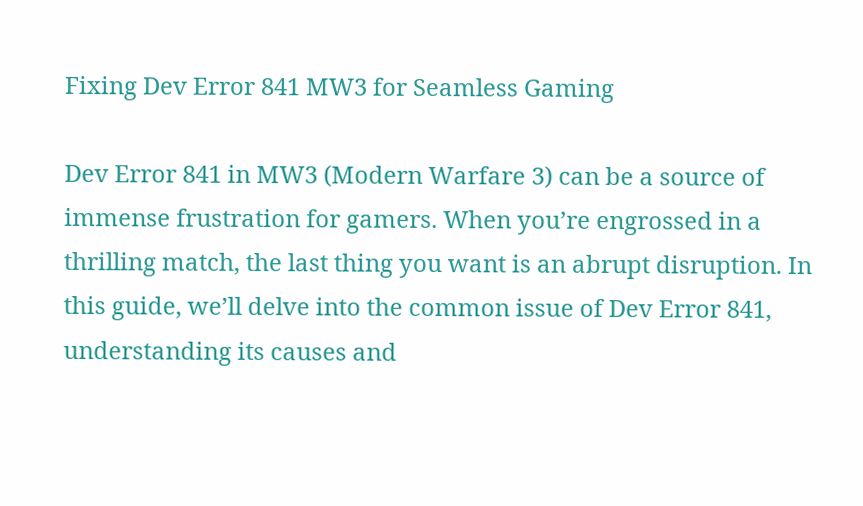Fixing Dev Error 841 MW3 for Seamless Gaming

Dev Error 841 in MW3 (Modern Warfare 3) can be a source of immense frustration for gamers. When you’re engrossed in a thrilling match, the last thing you want is an abrupt disruption. In this guide, we’ll delve into the common issue of Dev Error 841, understanding its causes and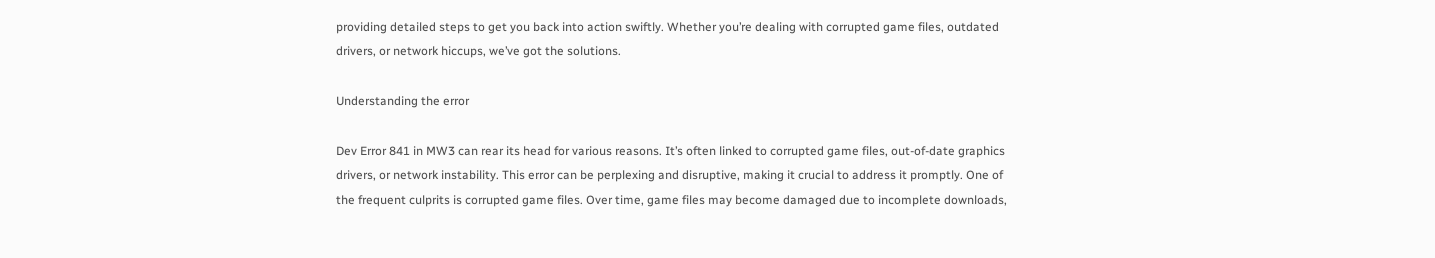providing detailed steps to get you back into action swiftly. Whether you’re dealing with corrupted game files, outdated drivers, or network hiccups, we’ve got the solutions.

Understanding the error

Dev Error 841 in MW3 can rear its head for various reasons. It’s often linked to corrupted game files, out-of-date graphics drivers, or network instability. This error can be perplexing and disruptive, making it crucial to address it promptly. One of the frequent culprits is corrupted game files. Over time, game files may become damaged due to incomplete downloads,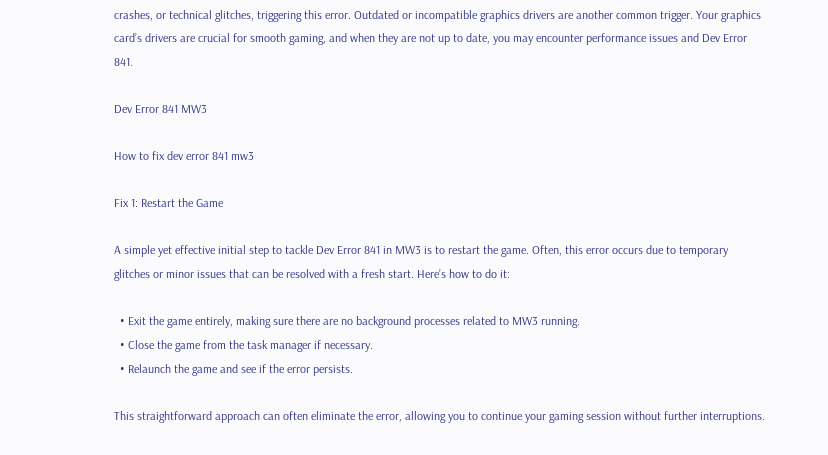crashes, or technical glitches, triggering this error. Outdated or incompatible graphics drivers are another common trigger. Your graphics card’s drivers are crucial for smooth gaming, and when they are not up to date, you may encounter performance issues and Dev Error 841.

Dev Error 841 MW3

How to fix dev error 841 mw3

Fix 1: Restart the Game

A simple yet effective initial step to tackle Dev Error 841 in MW3 is to restart the game. Often, this error occurs due to temporary glitches or minor issues that can be resolved with a fresh start. Here’s how to do it:

  • Exit the game entirely, making sure there are no background processes related to MW3 running.
  • Close the game from the task manager if necessary.
  • Relaunch the game and see if the error persists.

This straightforward approach can often eliminate the error, allowing you to continue your gaming session without further interruptions.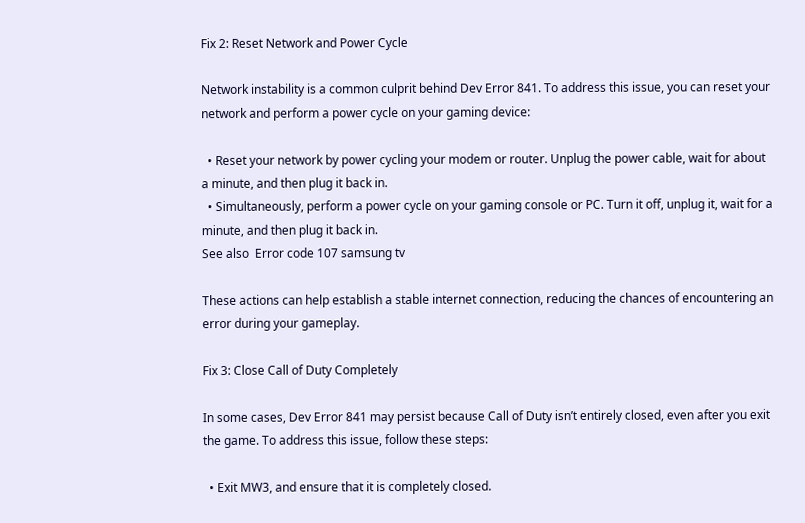Fix 2: Reset Network and Power Cycle

Network instability is a common culprit behind Dev Error 841. To address this issue, you can reset your network and perform a power cycle on your gaming device:

  • Reset your network by power cycling your modem or router. Unplug the power cable, wait for about a minute, and then plug it back in.
  • Simultaneously, perform a power cycle on your gaming console or PC. Turn it off, unplug it, wait for a minute, and then plug it back in.
See also  Error code 107 samsung tv

These actions can help establish a stable internet connection, reducing the chances of encountering an error during your gameplay.

Fix 3: Close Call of Duty Completely

In some cases, Dev Error 841 may persist because Call of Duty isn’t entirely closed, even after you exit the game. To address this issue, follow these steps:

  • Exit MW3, and ensure that it is completely closed.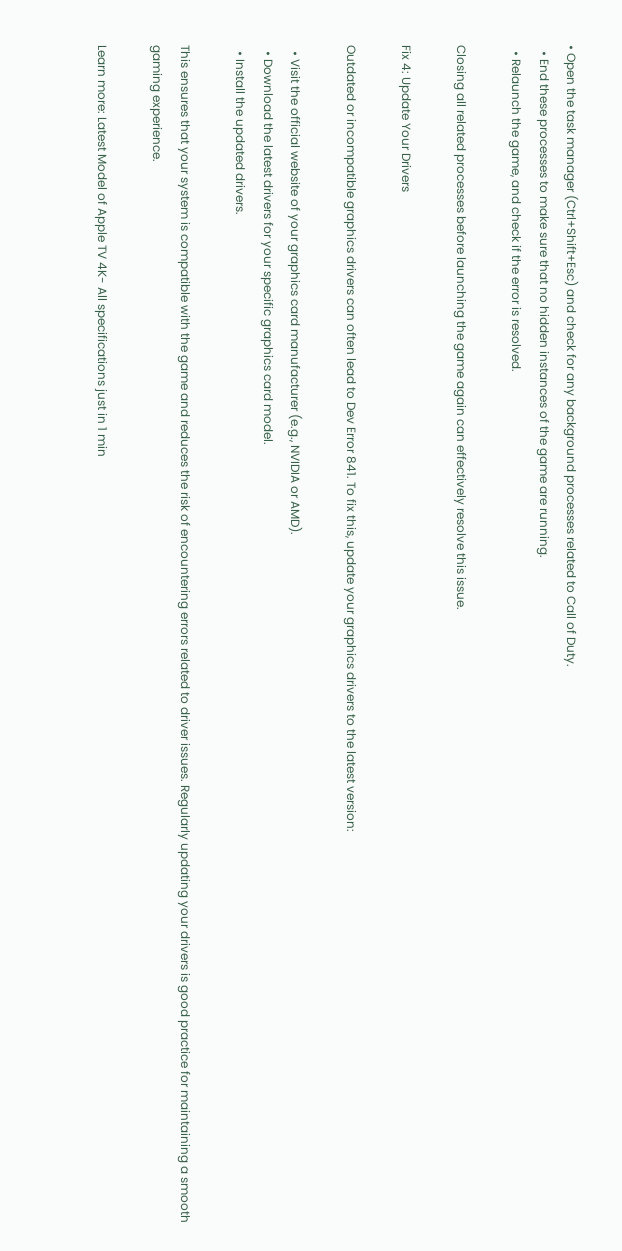• Open the task manager (Ctrl+Shift+Esc) and check for any background processes related to Call of Duty.
  • End these processes to make sure that no hidden instances of the game are running.
  • Relaunch the game, and check if the error is resolved.

Closing all related processes before launching the game again can effectively resolve this issue.

Fix 4: Update Your Drivers

Outdated or incompatible graphics drivers can often lead to Dev Error 841. To fix this, update your graphics drivers to the latest version:

  • Visit the official website of your graphics card manufacturer (e.g., NVIDIA or AMD).
  • Download the latest drivers for your specific graphics card model.
  • Install the updated drivers.

This ensures that your system is compatible with the game and reduces the risk of encountering errors related to driver issues. Regularly updating your drivers is good practice for maintaining a smooth gaming experience.

Learn more: Latest Model of Apple TV 4K- All specifications just in 1 min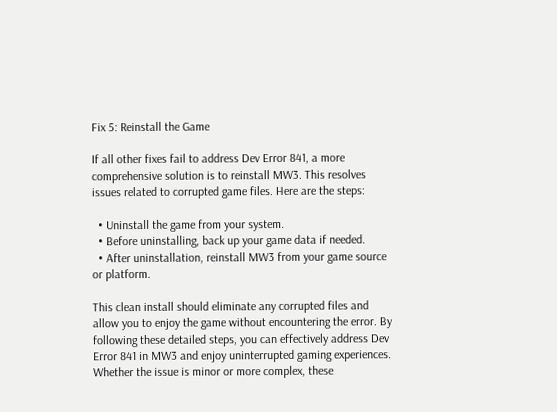Fix 5: Reinstall the Game

If all other fixes fail to address Dev Error 841, a more comprehensive solution is to reinstall MW3. This resolves issues related to corrupted game files. Here are the steps:

  • Uninstall the game from your system.
  • Before uninstalling, back up your game data if needed.
  • After uninstallation, reinstall MW3 from your game source or platform.

This clean install should eliminate any corrupted files and allow you to enjoy the game without encountering the error. By following these detailed steps, you can effectively address Dev Error 841 in MW3 and enjoy uninterrupted gaming experiences. Whether the issue is minor or more complex, these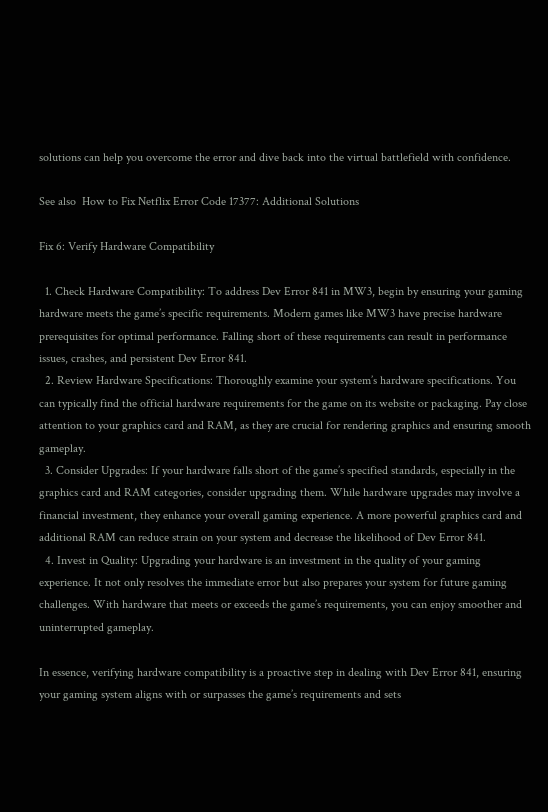solutions can help you overcome the error and dive back into the virtual battlefield with confidence.

See also  How to Fix Netflix Error Code 17377: Additional Solutions

Fix 6: Verify Hardware Compatibility

  1. Check Hardware Compatibility: To address Dev Error 841 in MW3, begin by ensuring your gaming hardware meets the game’s specific requirements. Modern games like MW3 have precise hardware prerequisites for optimal performance. Falling short of these requirements can result in performance issues, crashes, and persistent Dev Error 841.
  2. Review Hardware Specifications: Thoroughly examine your system’s hardware specifications. You can typically find the official hardware requirements for the game on its website or packaging. Pay close attention to your graphics card and RAM, as they are crucial for rendering graphics and ensuring smooth gameplay.
  3. Consider Upgrades: If your hardware falls short of the game’s specified standards, especially in the graphics card and RAM categories, consider upgrading them. While hardware upgrades may involve a financial investment, they enhance your overall gaming experience. A more powerful graphics card and additional RAM can reduce strain on your system and decrease the likelihood of Dev Error 841.
  4. Invest in Quality: Upgrading your hardware is an investment in the quality of your gaming experience. It not only resolves the immediate error but also prepares your system for future gaming challenges. With hardware that meets or exceeds the game’s requirements, you can enjoy smoother and uninterrupted gameplay.

In essence, verifying hardware compatibility is a proactive step in dealing with Dev Error 841, ensuring your gaming system aligns with or surpasses the game’s requirements and sets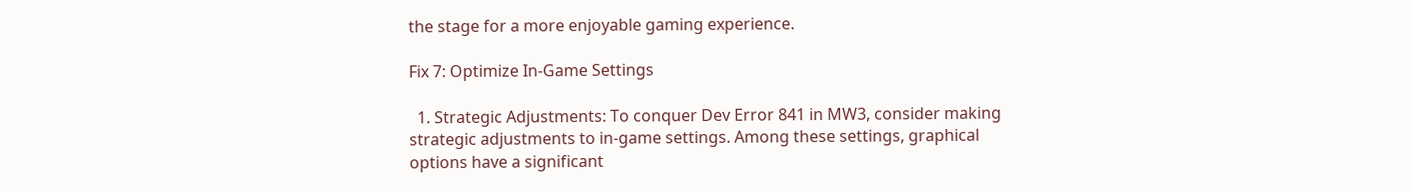the stage for a more enjoyable gaming experience.

Fix 7: Optimize In-Game Settings

  1. Strategic Adjustments: To conquer Dev Error 841 in MW3, consider making strategic adjustments to in-game settings. Among these settings, graphical options have a significant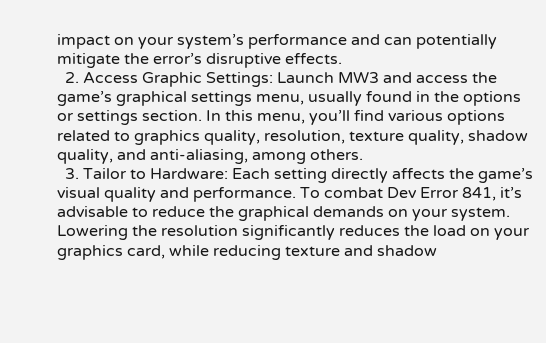impact on your system’s performance and can potentially mitigate the error’s disruptive effects.
  2. Access Graphic Settings: Launch MW3 and access the game’s graphical settings menu, usually found in the options or settings section. In this menu, you’ll find various options related to graphics quality, resolution, texture quality, shadow quality, and anti-aliasing, among others.
  3. Tailor to Hardware: Each setting directly affects the game’s visual quality and performance. To combat Dev Error 841, it’s advisable to reduce the graphical demands on your system. Lowering the resolution significantly reduces the load on your graphics card, while reducing texture and shadow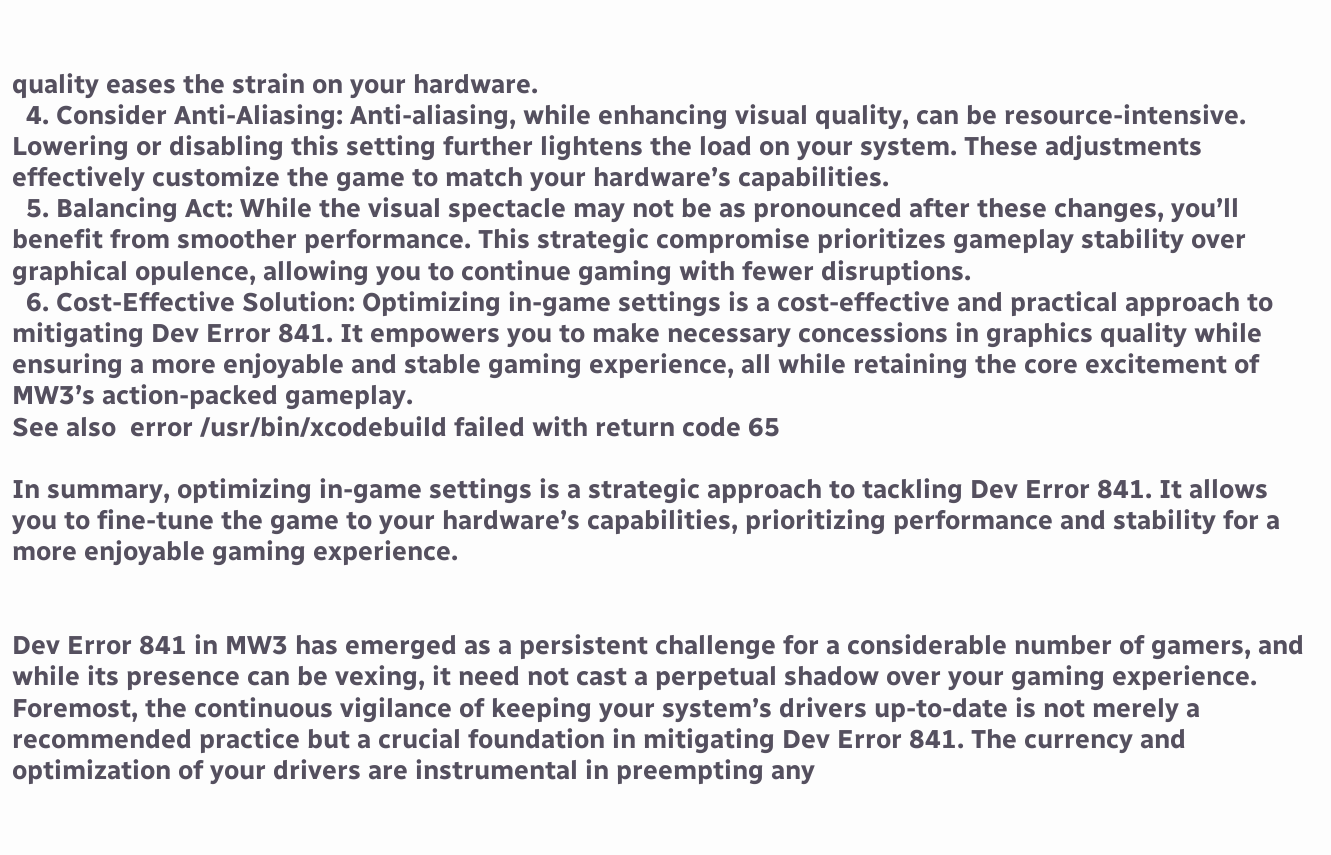quality eases the strain on your hardware.
  4. Consider Anti-Aliasing: Anti-aliasing, while enhancing visual quality, can be resource-intensive. Lowering or disabling this setting further lightens the load on your system. These adjustments effectively customize the game to match your hardware’s capabilities.
  5. Balancing Act: While the visual spectacle may not be as pronounced after these changes, you’ll benefit from smoother performance. This strategic compromise prioritizes gameplay stability over graphical opulence, allowing you to continue gaming with fewer disruptions.
  6. Cost-Effective Solution: Optimizing in-game settings is a cost-effective and practical approach to mitigating Dev Error 841. It empowers you to make necessary concessions in graphics quality while ensuring a more enjoyable and stable gaming experience, all while retaining the core excitement of MW3’s action-packed gameplay.
See also  error /usr/bin/xcodebuild failed with return code 65

In summary, optimizing in-game settings is a strategic approach to tackling Dev Error 841. It allows you to fine-tune the game to your hardware’s capabilities, prioritizing performance and stability for a more enjoyable gaming experience.


Dev Error 841 in MW3 has emerged as a persistent challenge for a considerable number of gamers, and while its presence can be vexing, it need not cast a perpetual shadow over your gaming experience. Foremost, the continuous vigilance of keeping your system’s drivers up-to-date is not merely a recommended practice but a crucial foundation in mitigating Dev Error 841. The currency and optimization of your drivers are instrumental in preempting any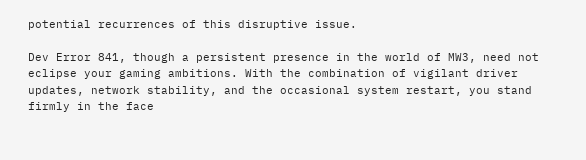potential recurrences of this disruptive issue.

Dev Error 841, though a persistent presence in the world of MW3, need not eclipse your gaming ambitions. With the combination of vigilant driver updates, network stability, and the occasional system restart, you stand firmly in the face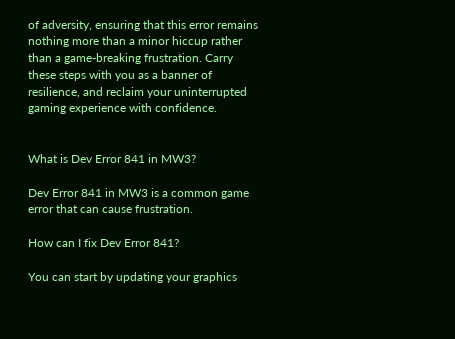of adversity, ensuring that this error remains nothing more than a minor hiccup rather than a game-breaking frustration. Carry these steps with you as a banner of resilience, and reclaim your uninterrupted gaming experience with confidence.


What is Dev Error 841 in MW3?

Dev Error 841 in MW3 is a common game error that can cause frustration.

How can I fix Dev Error 841?

You can start by updating your graphics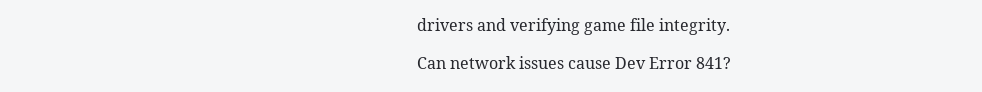drivers and verifying game file integrity.

Can network issues cause Dev Error 841?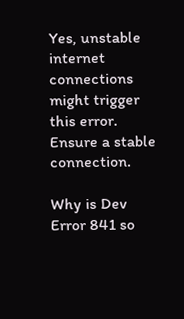Yes, unstable internet connections might trigger this error. Ensure a stable connection.

Why is Dev Error 841 so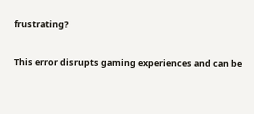frustrating?

This error disrupts gaming experiences and can be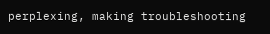perplexing, making troubleshooting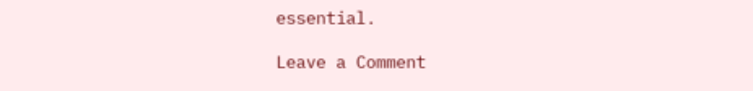essential.

Leave a Comment